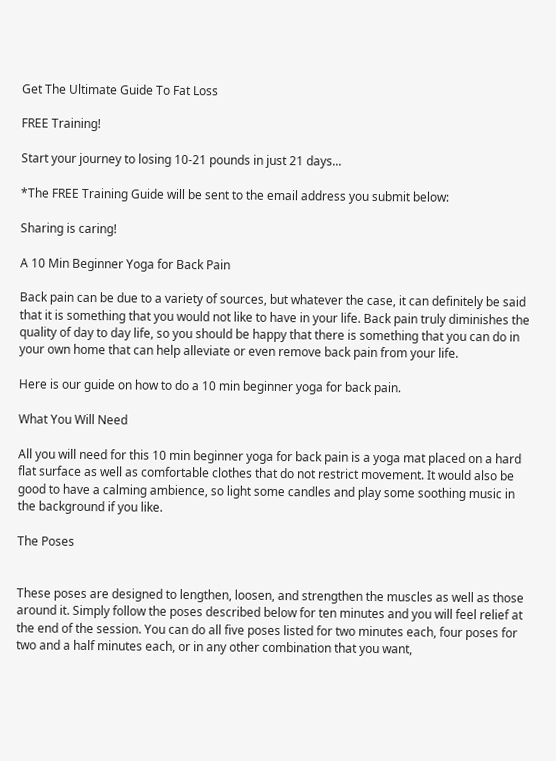Get The Ultimate Guide To Fat Loss

FREE Training!

Start your journey to losing 10-21 pounds in just 21 days...

*The FREE Training Guide will be sent to the email address you submit below:

Sharing is caring!

A 10 Min Beginner Yoga for Back Pain

Back pain can be due to a variety of sources, but whatever the case, it can definitely be said that it is something that you would not like to have in your life. Back pain truly diminishes the quality of day to day life, so you should be happy that there is something that you can do in your own home that can help alleviate or even remove back pain from your life.

Here is our guide on how to do a 10 min beginner yoga for back pain.

What You Will Need

All you will need for this 10 min beginner yoga for back pain is a yoga mat placed on a hard flat surface as well as comfortable clothes that do not restrict movement. It would also be good to have a calming ambience, so light some candles and play some soothing music in the background if you like.

The Poses


These poses are designed to lengthen, loosen, and strengthen the muscles as well as those around it. Simply follow the poses described below for ten minutes and you will feel relief at the end of the session. You can do all five poses listed for two minutes each, four poses for two and a half minutes each, or in any other combination that you want,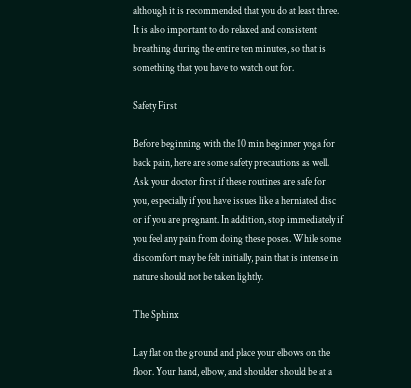although it is recommended that you do at least three. It is also important to do relaxed and consistent breathing during the entire ten minutes, so that is something that you have to watch out for.

Safety First

Before beginning with the 10 min beginner yoga for back pain, here are some safety precautions as well. Ask your doctor first if these routines are safe for you, especially if you have issues like a herniated disc or if you are pregnant. In addition, stop immediately if you feel any pain from doing these poses. While some discomfort may be felt initially, pain that is intense in nature should not be taken lightly.

The Sphinx

Lay flat on the ground and place your elbows on the floor. Your hand, elbow, and shoulder should be at a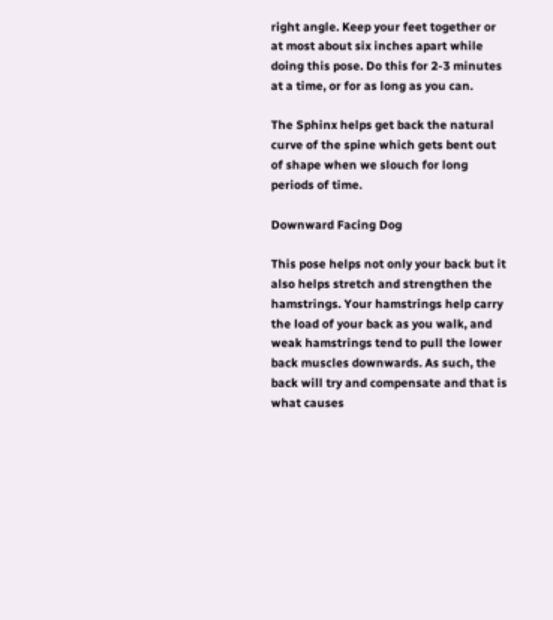right angle. Keep your feet together or at most about six inches apart while doing this pose. Do this for 2-3 minutes at a time, or for as long as you can.

The Sphinx helps get back the natural curve of the spine which gets bent out of shape when we slouch for long periods of time.

Downward Facing Dog

This pose helps not only your back but it also helps stretch and strengthen the hamstrings. Your hamstrings help carry the load of your back as you walk, and weak hamstrings tend to pull the lower back muscles downwards. As such, the back will try and compensate and that is what causes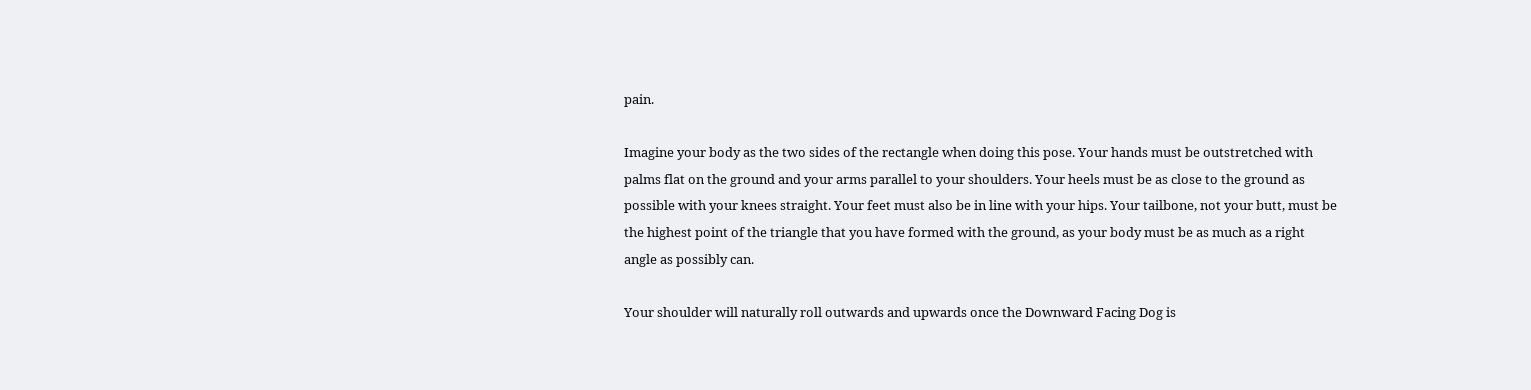pain.

Imagine your body as the two sides of the rectangle when doing this pose. Your hands must be outstretched with palms flat on the ground and your arms parallel to your shoulders. Your heels must be as close to the ground as possible with your knees straight. Your feet must also be in line with your hips. Your tailbone, not your butt, must be the highest point of the triangle that you have formed with the ground, as your body must be as much as a right angle as possibly can.

Your shoulder will naturally roll outwards and upwards once the Downward Facing Dog is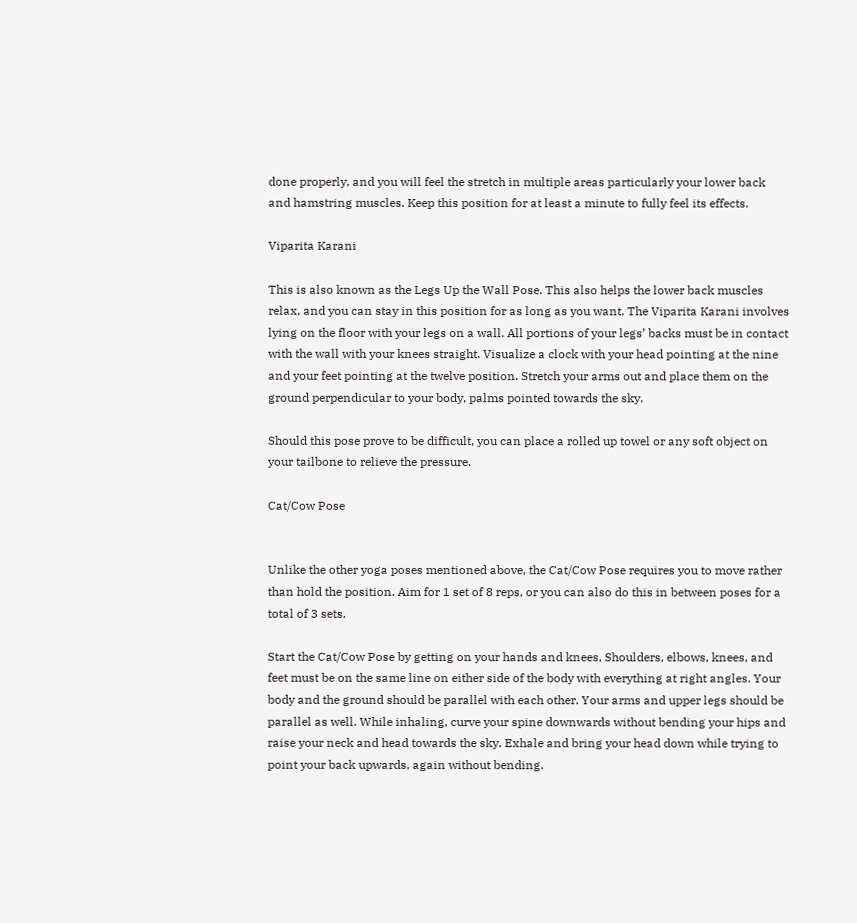done properly, and you will feel the stretch in multiple areas particularly your lower back and hamstring muscles. Keep this position for at least a minute to fully feel its effects.

Viparita Karani

This is also known as the Legs Up the Wall Pose. This also helps the lower back muscles relax, and you can stay in this position for as long as you want. The Viparita Karani involves lying on the floor with your legs on a wall. All portions of your legs’ backs must be in contact with the wall with your knees straight. Visualize a clock with your head pointing at the nine and your feet pointing at the twelve position. Stretch your arms out and place them on the ground perpendicular to your body, palms pointed towards the sky.

Should this pose prove to be difficult, you can place a rolled up towel or any soft object on your tailbone to relieve the pressure.

Cat/Cow Pose


Unlike the other yoga poses mentioned above, the Cat/Cow Pose requires you to move rather than hold the position. Aim for 1 set of 8 reps, or you can also do this in between poses for a total of 3 sets.

Start the Cat/Cow Pose by getting on your hands and knees, Shoulders, elbows, knees, and feet must be on the same line on either side of the body with everything at right angles. Your body and the ground should be parallel with each other. Your arms and upper legs should be parallel as well. While inhaling, curve your spine downwards without bending your hips and raise your neck and head towards the sky. Exhale and bring your head down while trying to point your back upwards, again without bending.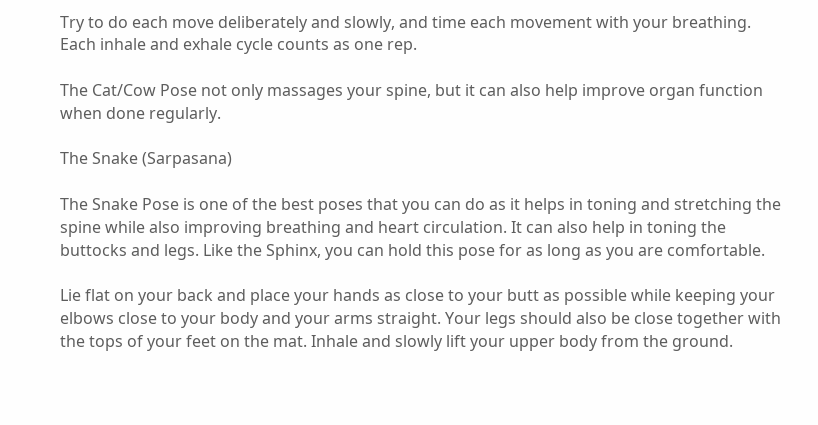Try to do each move deliberately and slowly, and time each movement with your breathing. Each inhale and exhale cycle counts as one rep.

The Cat/Cow Pose not only massages your spine, but it can also help improve organ function when done regularly.

The Snake (Sarpasana)

The Snake Pose is one of the best poses that you can do as it helps in toning and stretching the spine while also improving breathing and heart circulation. It can also help in toning the buttocks and legs. Like the Sphinx, you can hold this pose for as long as you are comfortable.

Lie flat on your back and place your hands as close to your butt as possible while keeping your elbows close to your body and your arms straight. Your legs should also be close together with the tops of your feet on the mat. Inhale and slowly lift your upper body from the ground.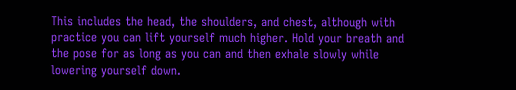This includes the head, the shoulders, and chest, although with practice you can lift yourself much higher. Hold your breath and the pose for as long as you can and then exhale slowly while lowering yourself down.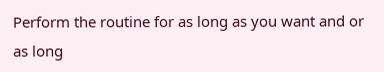Perform the routine for as long as you want and or as long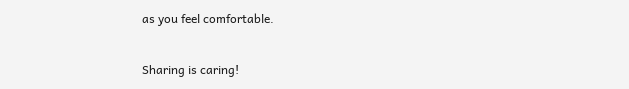as you feel comfortable.

Sharing is caring!